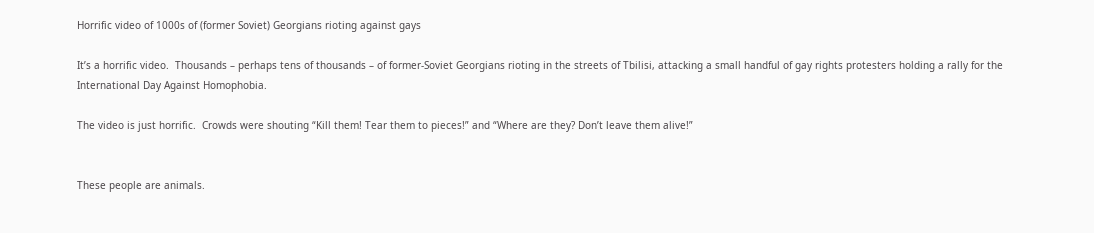Horrific video of 1000s of (former Soviet) Georgians rioting against gays

It’s a horrific video.  Thousands – perhaps tens of thousands – of former-Soviet Georgians rioting in the streets of Tbilisi, attacking a small handful of gay rights protesters holding a rally for the International Day Against Homophobia.

The video is just horrific.  Crowds were shouting “Kill them! Tear them to pieces!” and “Where are they? Don’t leave them alive!”


These people are animals.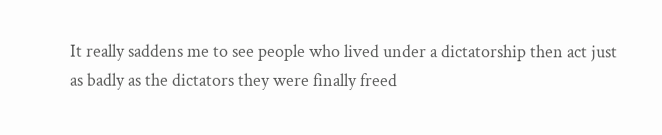It really saddens me to see people who lived under a dictatorship then act just as badly as the dictators they were finally freed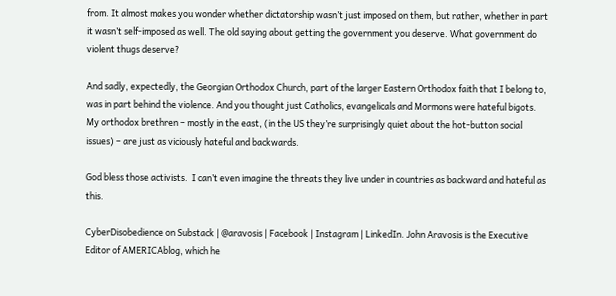from. It almost makes you wonder whether dictatorship wasn’t just imposed on them, but rather, whether in part it wasn’t self-imposed as well. The old saying about getting the government you deserve. What government do violent thugs deserve?

And sadly, expectedly, the Georgian Orthodox Church, part of the larger Eastern Orthodox faith that I belong to, was in part behind the violence. And you thought just Catholics, evangelicals and Mormons were hateful bigots. My orthodox brethren – mostly in the east, (in the US they’re surprisingly quiet about the hot-button social issues) – are just as viciously hateful and backwards.

God bless those activists.  I can’t even imagine the threats they live under in countries as backward and hateful as this.

CyberDisobedience on Substack | @aravosis | Facebook | Instagram | LinkedIn. John Aravosis is the Executive Editor of AMERICAblog, which he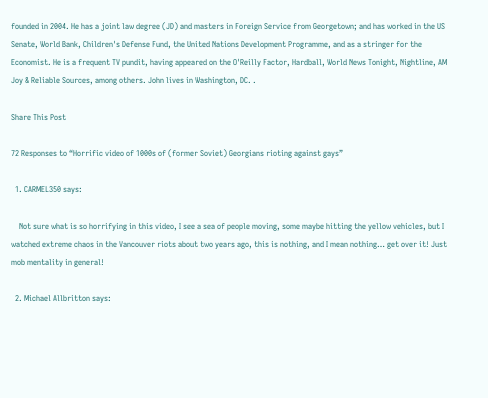founded in 2004. He has a joint law degree (JD) and masters in Foreign Service from Georgetown; and has worked in the US Senate, World Bank, Children's Defense Fund, the United Nations Development Programme, and as a stringer for the Economist. He is a frequent TV pundit, having appeared on the O'Reilly Factor, Hardball, World News Tonight, Nightline, AM Joy & Reliable Sources, among others. John lives in Washington, DC. .

Share This Post

72 Responses to “Horrific video of 1000s of (former Soviet) Georgians rioting against gays”

  1. CARMEL350 says:

    Not sure what is so horrifying in this video, I see a sea of people moving, some maybe hitting the yellow vehicles, but I watched extreme chaos in the Vancouver riots about two years ago, this is nothing, and I mean nothing… get over it! Just mob mentality in general!

  2. Michael Allbritton says: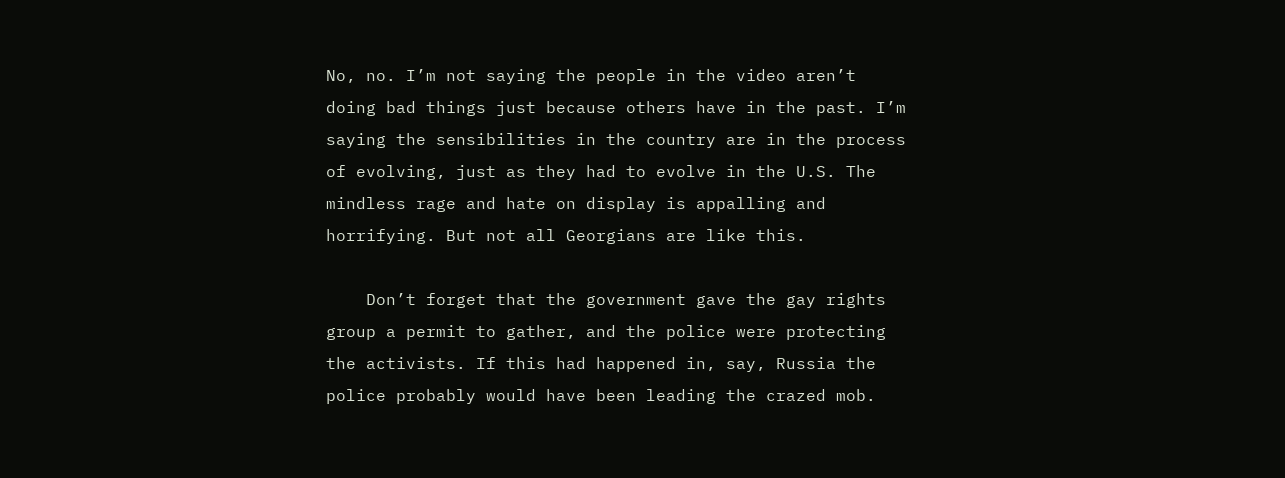No, no. I’m not saying the people in the video aren’t doing bad things just because others have in the past. I’m saying the sensibilities in the country are in the process of evolving, just as they had to evolve in the U.S. The mindless rage and hate on display is appalling and horrifying. But not all Georgians are like this.

    Don’t forget that the government gave the gay rights group a permit to gather, and the police were protecting the activists. If this had happened in, say, Russia the police probably would have been leading the crazed mob.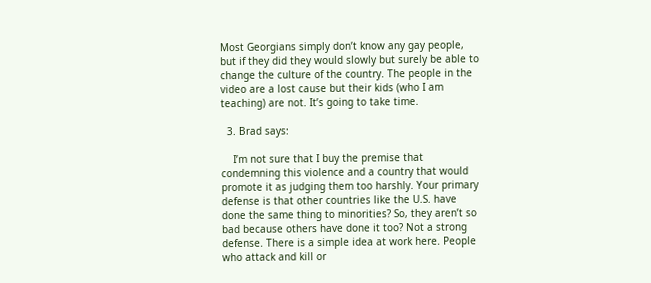Most Georgians simply don’t know any gay people, but if they did they would slowly but surely be able to change the culture of the country. The people in the video are a lost cause but their kids (who I am teaching) are not. It’s going to take time.

  3. Brad says:

    I’m not sure that I buy the premise that condemning this violence and a country that would promote it as judging them too harshly. Your primary defense is that other countries like the U.S. have done the same thing to minorities? So, they aren’t so bad because others have done it too? Not a strong defense. There is a simple idea at work here. People who attack and kill or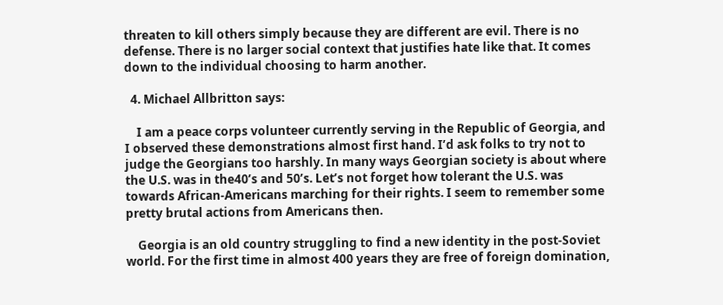threaten to kill others simply because they are different are evil. There is no defense. There is no larger social context that justifies hate like that. It comes down to the individual choosing to harm another.

  4. Michael Allbritton says:

    I am a peace corps volunteer currently serving in the Republic of Georgia, and I observed these demonstrations almost first hand. I’d ask folks to try not to judge the Georgians too harshly. In many ways Georgian society is about where the U.S. was in the40’s and 50’s. Let’s not forget how tolerant the U.S. was towards African-Americans marching for their rights. I seem to remember some pretty brutal actions from Americans then.

    Georgia is an old country struggling to find a new identity in the post-Soviet world. For the first time in almost 400 years they are free of foreign domination,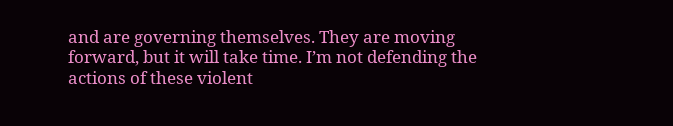and are governing themselves. They are moving forward, but it will take time. I’m not defending the actions of these violent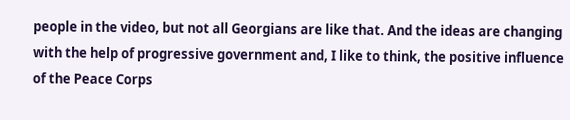people in the video, but not all Georgians are like that. And the ideas are changing with the help of progressive government and, I like to think, the positive influence of the Peace Corps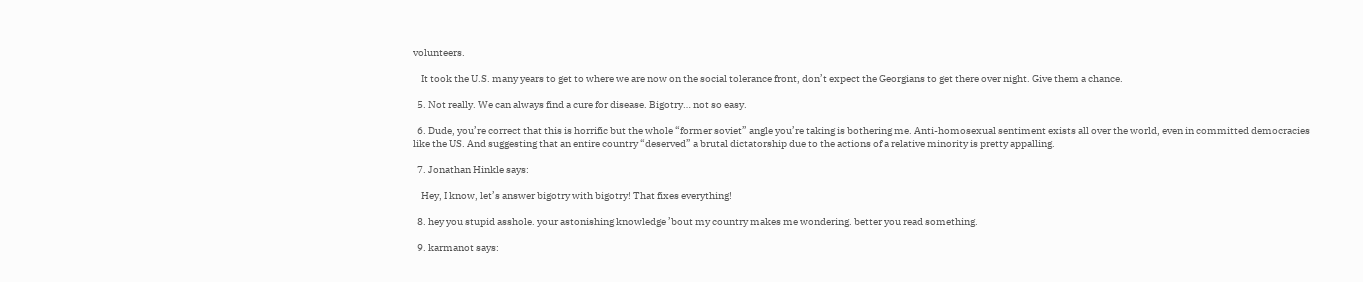volunteers.

    It took the U.S. many years to get to where we are now on the social tolerance front, don’t expect the Georgians to get there over night. Give them a chance.

  5. Not really. We can always find a cure for disease. Bigotry… not so easy.

  6. Dude, you’re correct that this is horrific but the whole “former soviet” angle you’re taking is bothering me. Anti-homosexual sentiment exists all over the world, even in committed democracies like the US. And suggesting that an entire country “deserved” a brutal dictatorship due to the actions of a relative minority is pretty appalling.

  7. Jonathan Hinkle says:

    Hey, I know, let’s answer bigotry with bigotry! That fixes everything!

  8. hey you stupid asshole. your astonishing knowledge ’bout my country makes me wondering. better you read something.

  9. karmanot says: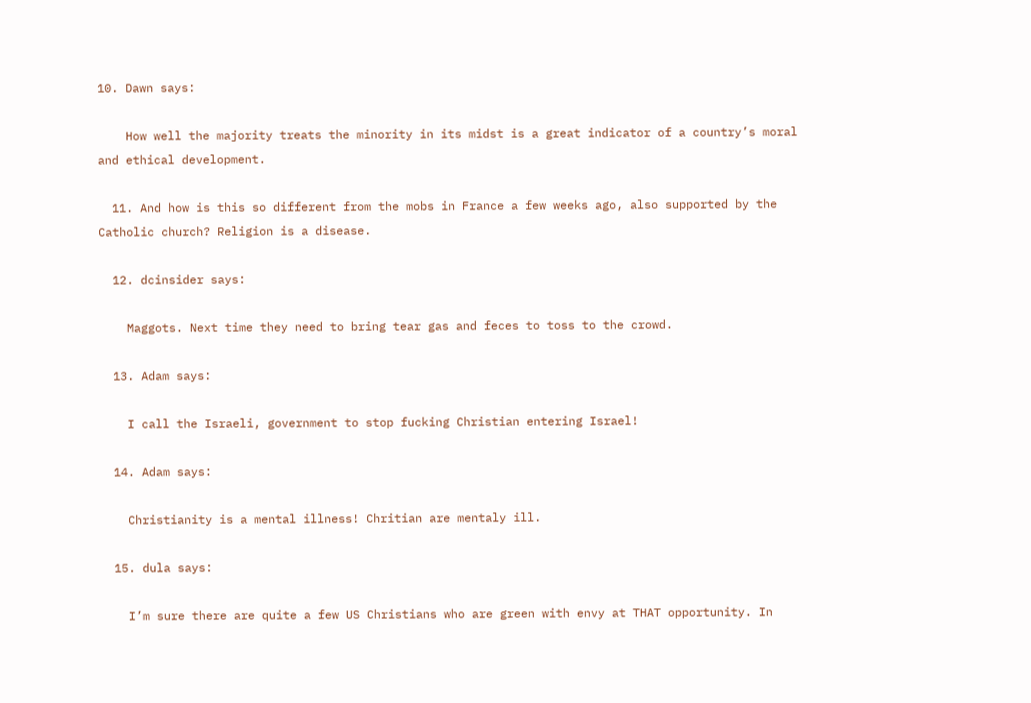10. Dawn says:

    How well the majority treats the minority in its midst is a great indicator of a country’s moral and ethical development.

  11. And how is this so different from the mobs in France a few weeks ago, also supported by the Catholic church? Religion is a disease.

  12. dcinsider says:

    Maggots. Next time they need to bring tear gas and feces to toss to the crowd.

  13. Adam says:

    I call the Israeli, government to stop fucking Christian entering Israel!

  14. Adam says:

    Christianity is a mental illness! Chritian are mentaly ill.

  15. dula says:

    I’m sure there are quite a few US Christians who are green with envy at THAT opportunity. In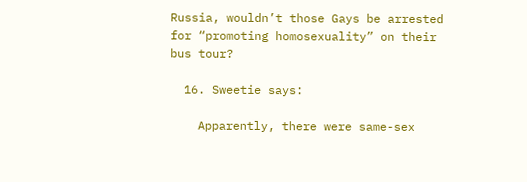Russia, wouldn’t those Gays be arrested for “promoting homosexuality” on their bus tour?

  16. Sweetie says:

    Apparently, there were same-sex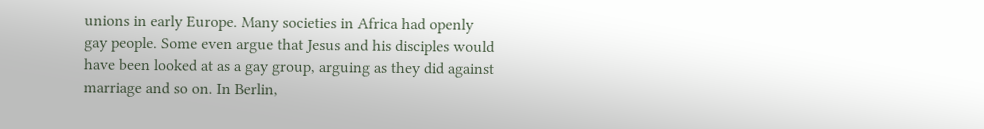unions in early Europe. Many societies in Africa had openly gay people. Some even argue that Jesus and his disciples would have been looked at as a gay group, arguing as they did against marriage and so on. In Berlin,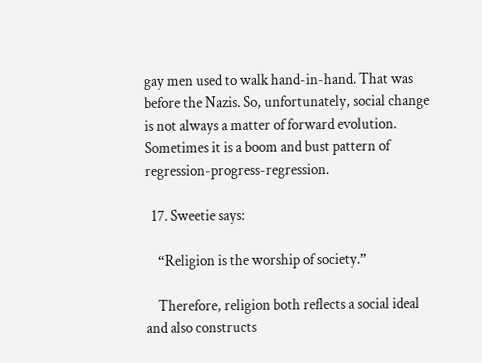gay men used to walk hand-in-hand. That was before the Nazis. So, unfortunately, social change is not always a matter of forward evolution. Sometimes it is a boom and bust pattern of regression-progress-regression.

  17. Sweetie says:

    “Religion is the worship of society.”

    Therefore, religion both reflects a social ideal and also constructs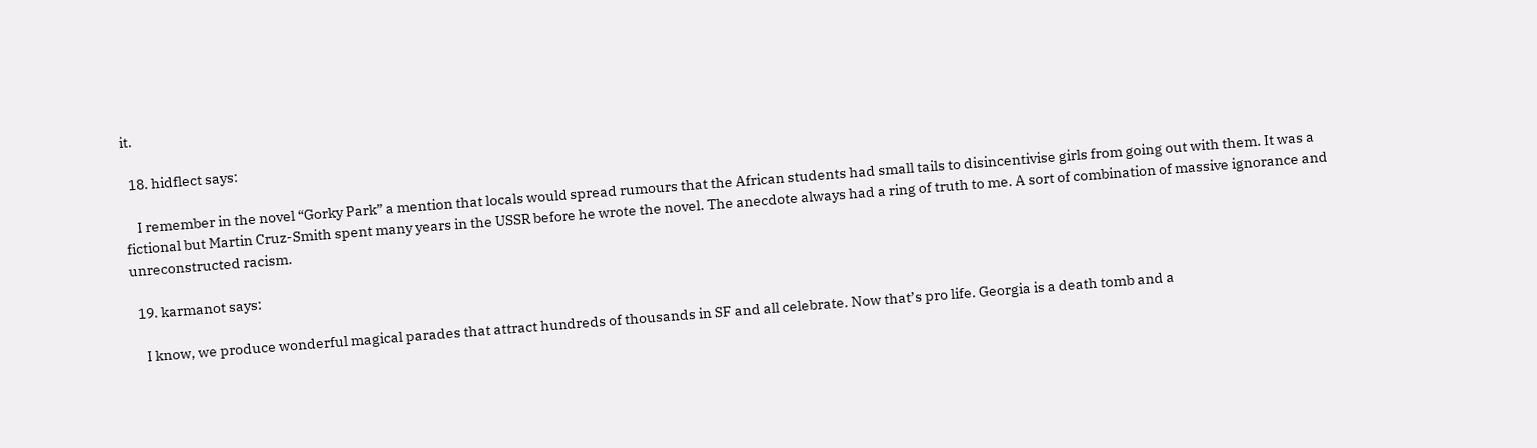it.

  18. hidflect says:

    I remember in the novel “Gorky Park” a mention that locals would spread rumours that the African students had small tails to disincentivise girls from going out with them. It was a fictional but Martin Cruz-Smith spent many years in the USSR before he wrote the novel. The anecdote always had a ring of truth to me. A sort of combination of massive ignorance and unreconstructed racism.

  19. karmanot says:

    I know, we produce wonderful magical parades that attract hundreds of thousands in SF and all celebrate. Now that’s pro life. Georgia is a death tomb and a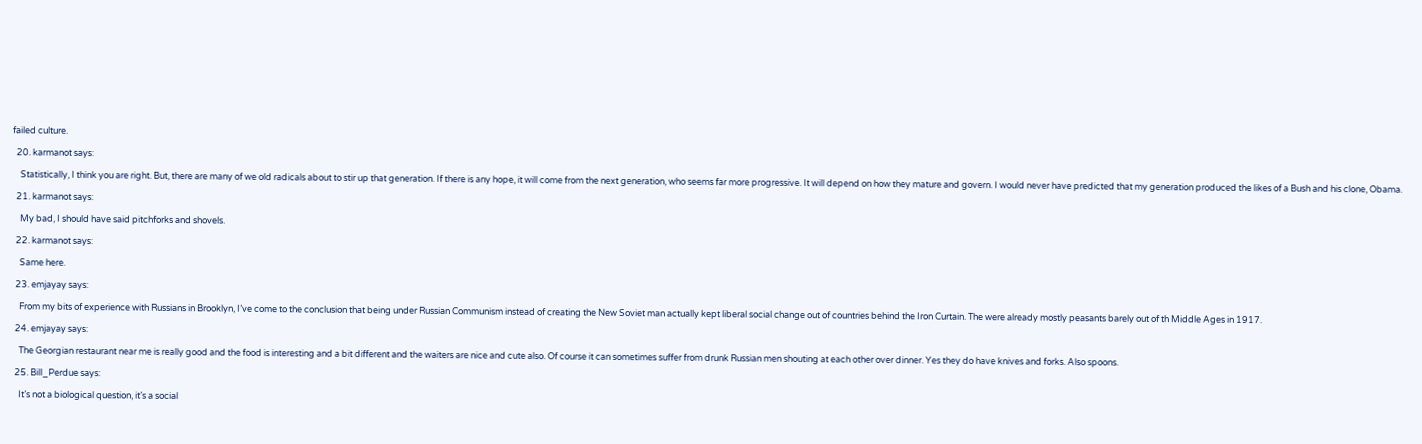failed culture.

  20. karmanot says:

    Statistically, I think you are right. But, there are many of we old radicals about to stir up that generation. If there is any hope, it will come from the next generation, who seems far more progressive. It will depend on how they mature and govern. I would never have predicted that my generation produced the likes of a Bush and his clone, Obama.

  21. karmanot says:

    My bad, I should have said pitchforks and shovels.

  22. karmanot says:

    Same here.

  23. emjayay says:

    From my bits of experience with Russians in Brooklyn, I’ve come to the conclusion that being under Russian Communism instead of creating the New Soviet man actually kept liberal social change out of countries behind the Iron Curtain. The were already mostly peasants barely out of th Middle Ages in 1917.

  24. emjayay says:

    The Georgian restaurant near me is really good and the food is interesting and a bit different and the waiters are nice and cute also. Of course it can sometimes suffer from drunk Russian men shouting at each other over dinner. Yes they do have knives and forks. Also spoons.

  25. Bill_Perdue says:

    It’s not a biological question, it’s a social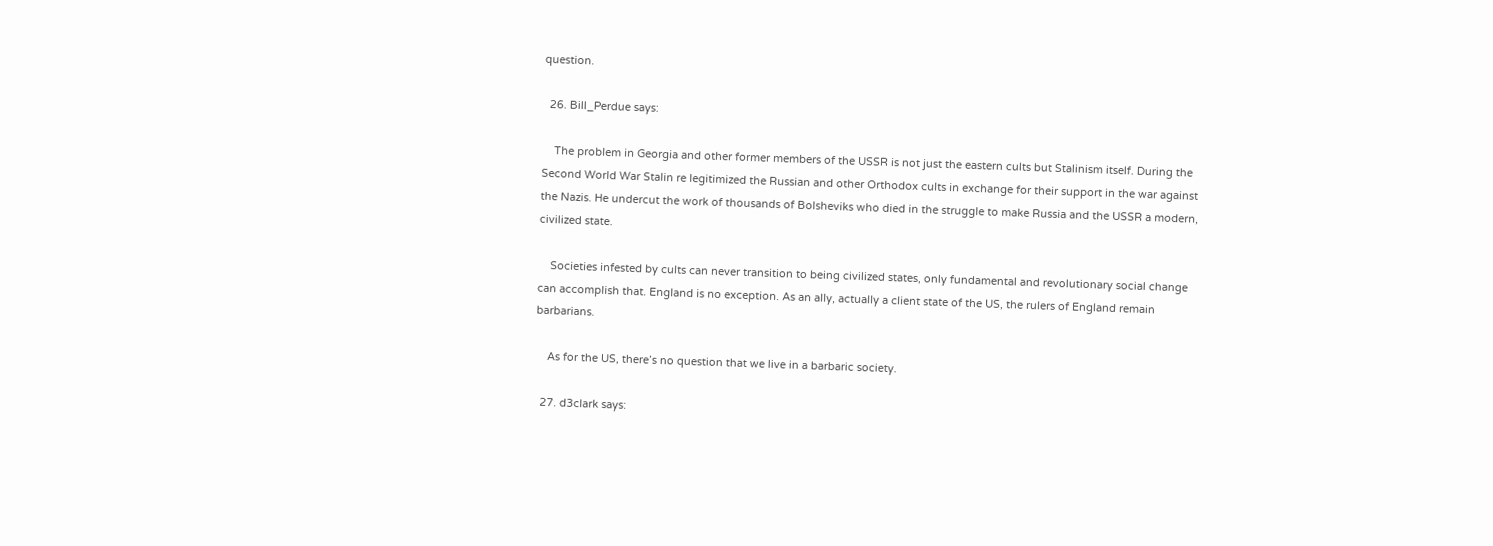question.

  26. Bill_Perdue says:

    The problem in Georgia and other former members of the USSR is not just the eastern cults but Stalinism itself. During the Second World War Stalin re legitimized the Russian and other Orthodox cults in exchange for their support in the war against the Nazis. He undercut the work of thousands of Bolsheviks who died in the struggle to make Russia and the USSR a modern, civilized state.

    Societies infested by cults can never transition to being civilized states, only fundamental and revolutionary social change can accomplish that. England is no exception. As an ally, actually a client state of the US, the rulers of England remain barbarians.

    As for the US, there’s no question that we live in a barbaric society.

  27. d3clark says: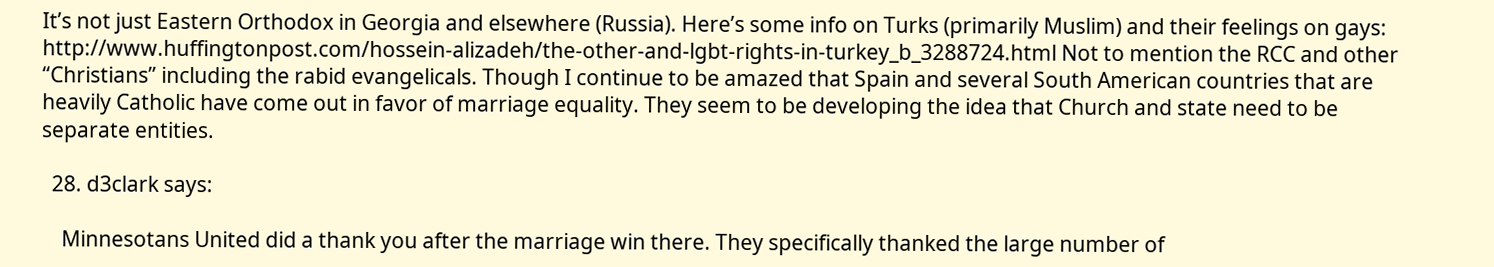It’s not just Eastern Orthodox in Georgia and elsewhere (Russia). Here’s some info on Turks (primarily Muslim) and their feelings on gays: http://www.huffingtonpost.com/hossein-alizadeh/the-other-and-lgbt-rights-in-turkey_b_3288724.html Not to mention the RCC and other “Christians” including the rabid evangelicals. Though I continue to be amazed that Spain and several South American countries that are heavily Catholic have come out in favor of marriage equality. They seem to be developing the idea that Church and state need to be separate entities.

  28. d3clark says:

    Minnesotans United did a thank you after the marriage win there. They specifically thanked the large number of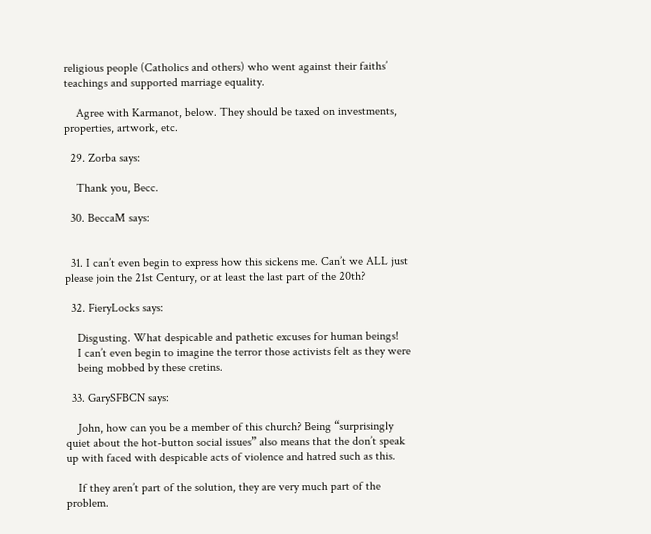religious people (Catholics and others) who went against their faiths’ teachings and supported marriage equality.

    Agree with Karmanot, below. They should be taxed on investments, properties, artwork, etc.

  29. Zorba says:

    Thank you, Becc.

  30. BeccaM says:


  31. I can’t even begin to express how this sickens me. Can’t we ALL just please join the 21st Century, or at least the last part of the 20th?

  32. FieryLocks says:

    Disgusting. What despicable and pathetic excuses for human beings!
    I can’t even begin to imagine the terror those activists felt as they were
    being mobbed by these cretins.

  33. GarySFBCN says:

    John, how can you be a member of this church? Being “surprisingly quiet about the hot-button social issues” also means that the don’t speak up with faced with despicable acts of violence and hatred such as this.

    If they aren’t part of the solution, they are very much part of the problem.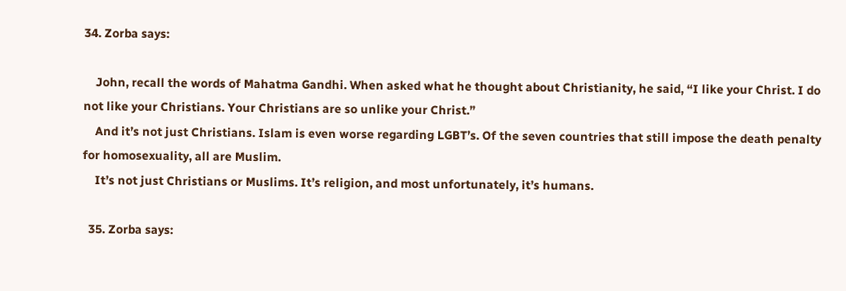34. Zorba says:

    John, recall the words of Mahatma Gandhi. When asked what he thought about Christianity, he said, “I like your Christ. I do not like your Christians. Your Christians are so unlike your Christ.”
    And it’s not just Christians. Islam is even worse regarding LGBT’s. Of the seven countries that still impose the death penalty for homosexuality, all are Muslim.
    It’s not just Christians or Muslims. It’s religion, and most unfortunately, it’s humans.

  35. Zorba says: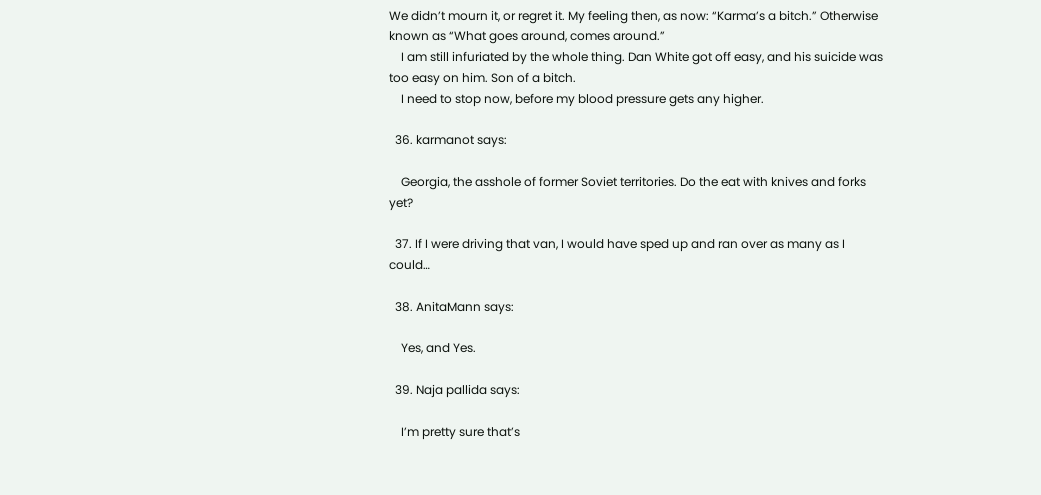We didn’t mourn it, or regret it. My feeling then, as now: “Karma’s a bitch.” Otherwise known as “What goes around, comes around.”
    I am still infuriated by the whole thing. Dan White got off easy, and his suicide was too easy on him. Son of a bitch.
    I need to stop now, before my blood pressure gets any higher.

  36. karmanot says:

    Georgia, the asshole of former Soviet territories. Do the eat with knives and forks yet?

  37. If I were driving that van, I would have sped up and ran over as many as I could…

  38. AnitaMann says:

    Yes, and Yes.

  39. Naja pallida says:

    I’m pretty sure that’s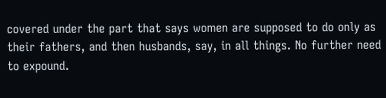covered under the part that says women are supposed to do only as their fathers, and then husbands, say, in all things. No further need to expound.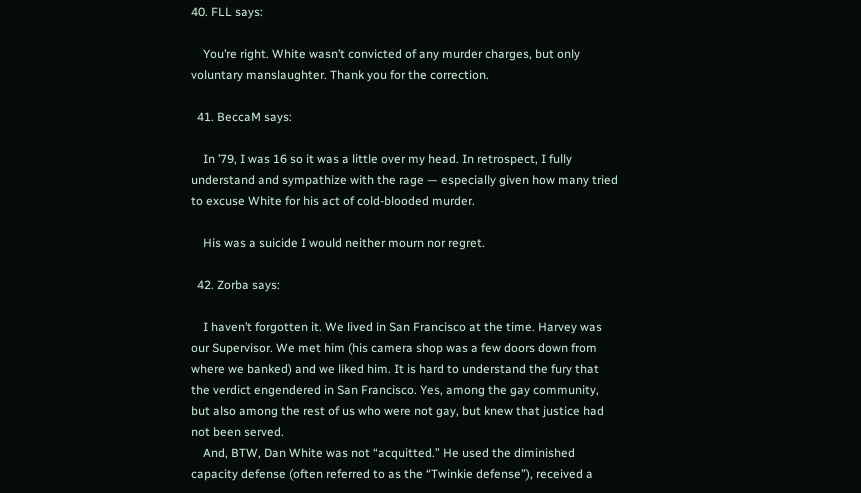40. FLL says:

    You’re right. White wasn’t convicted of any murder charges, but only voluntary manslaughter. Thank you for the correction.

  41. BeccaM says:

    In ’79, I was 16 so it was a little over my head. In retrospect, I fully understand and sympathize with the rage — especially given how many tried to excuse White for his act of cold-blooded murder.

    His was a suicide I would neither mourn nor regret.

  42. Zorba says:

    I haven’t forgotten it. We lived in San Francisco at the time. Harvey was our Supervisor. We met him (his camera shop was a few doors down from where we banked) and we liked him. It is hard to understand the fury that the verdict engendered in San Francisco. Yes, among the gay community, but also among the rest of us who were not gay, but knew that justice had not been served.
    And, BTW, Dan White was not “acquitted.” He used the diminished capacity defense (often referred to as the “Twinkie defense”), received a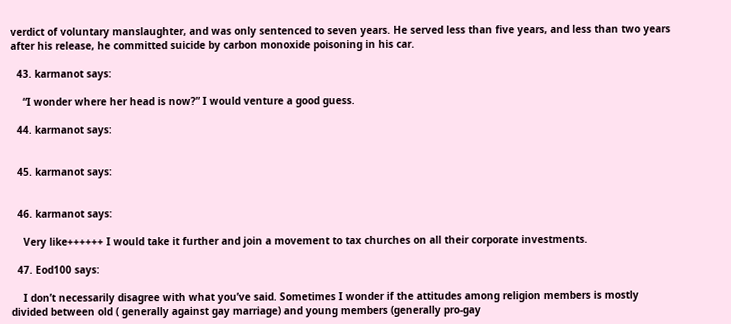verdict of voluntary manslaughter, and was only sentenced to seven years. He served less than five years, and less than two years after his release, he committed suicide by carbon monoxide poisoning in his car.

  43. karmanot says:

    “I wonder where her head is now?” I would venture a good guess.

  44. karmanot says:


  45. karmanot says:


  46. karmanot says:

    Very like++++++ I would take it further and join a movement to tax churches on all their corporate investments.

  47. Eod100 says:

    I don’t necessarily disagree with what you’ve said. Sometimes I wonder if the attitudes among religion members is mostly divided between old ( generally against gay marriage) and young members (generally pro-gay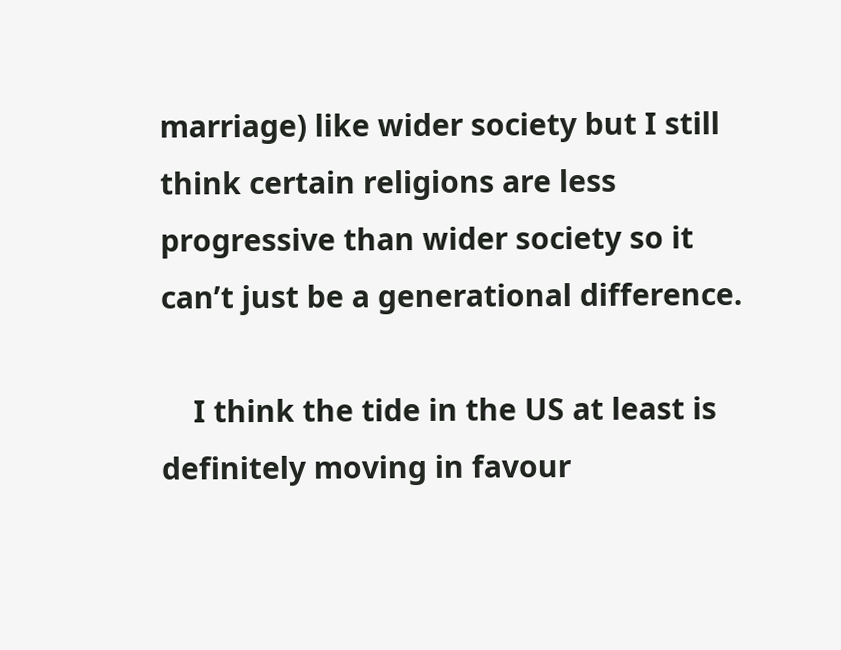marriage) like wider society but I still think certain religions are less progressive than wider society so it can’t just be a generational difference.

    I think the tide in the US at least is definitely moving in favour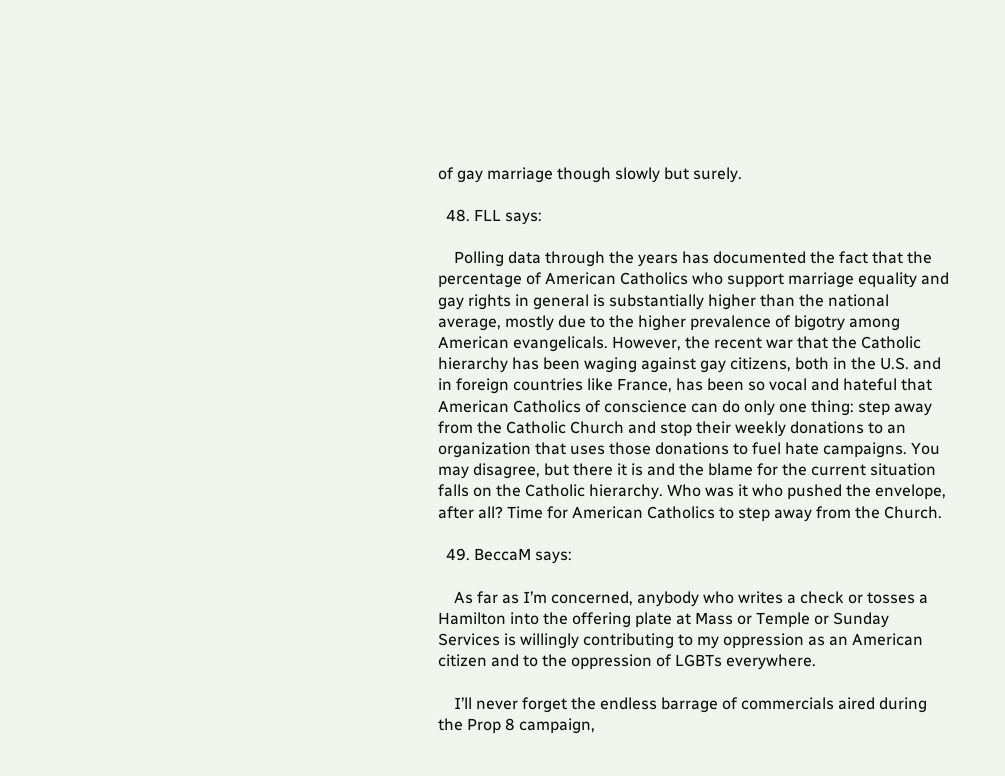of gay marriage though slowly but surely.

  48. FLL says:

    Polling data through the years has documented the fact that the percentage of American Catholics who support marriage equality and gay rights in general is substantially higher than the national average, mostly due to the higher prevalence of bigotry among American evangelicals. However, the recent war that the Catholic hierarchy has been waging against gay citizens, both in the U.S. and in foreign countries like France, has been so vocal and hateful that American Catholics of conscience can do only one thing: step away from the Catholic Church and stop their weekly donations to an organization that uses those donations to fuel hate campaigns. You may disagree, but there it is and the blame for the current situation falls on the Catholic hierarchy. Who was it who pushed the envelope, after all? Time for American Catholics to step away from the Church.

  49. BeccaM says:

    As far as I’m concerned, anybody who writes a check or tosses a Hamilton into the offering plate at Mass or Temple or Sunday Services is willingly contributing to my oppression as an American citizen and to the oppression of LGBTs everywhere.

    I’ll never forget the endless barrage of commercials aired during the Prop 8 campaign,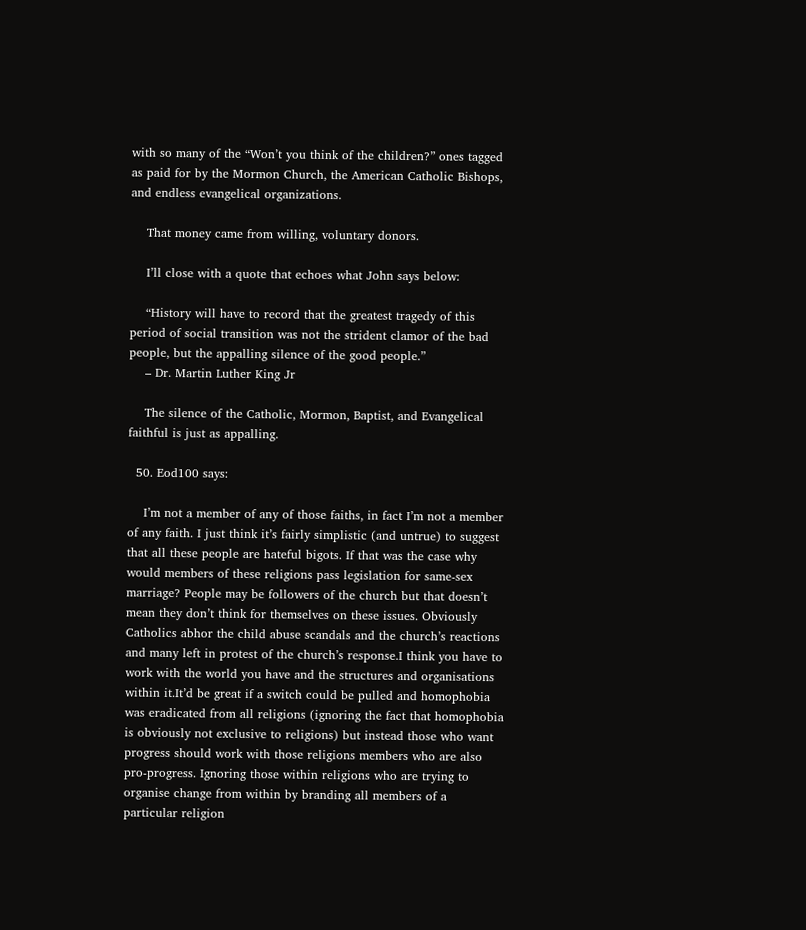with so many of the “Won’t you think of the children?” ones tagged as paid for by the Mormon Church, the American Catholic Bishops, and endless evangelical organizations.

    That money came from willing, voluntary donors.

    I’ll close with a quote that echoes what John says below:

    “History will have to record that the greatest tragedy of this period of social transition was not the strident clamor of the bad people, but the appalling silence of the good people.”
    – Dr. Martin Luther King Jr

    The silence of the Catholic, Mormon, Baptist, and Evangelical faithful is just as appalling.

  50. Eod100 says:

    I’m not a member of any of those faiths, in fact I’m not a member of any faith. I just think it’s fairly simplistic (and untrue) to suggest that all these people are hateful bigots. If that was the case why would members of these religions pass legislation for same-sex marriage? People may be followers of the church but that doesn’t mean they don’t think for themselves on these issues. Obviously Catholics abhor the child abuse scandals and the church’s reactions and many left in protest of the church’s response.I think you have to work with the world you have and the structures and organisations within it.It’d be great if a switch could be pulled and homophobia was eradicated from all religions (ignoring the fact that homophobia is obviously not exclusive to religions) but instead those who want progress should work with those religions members who are also pro-progress. Ignoring those within religions who are trying to organise change from within by branding all members of a particular religion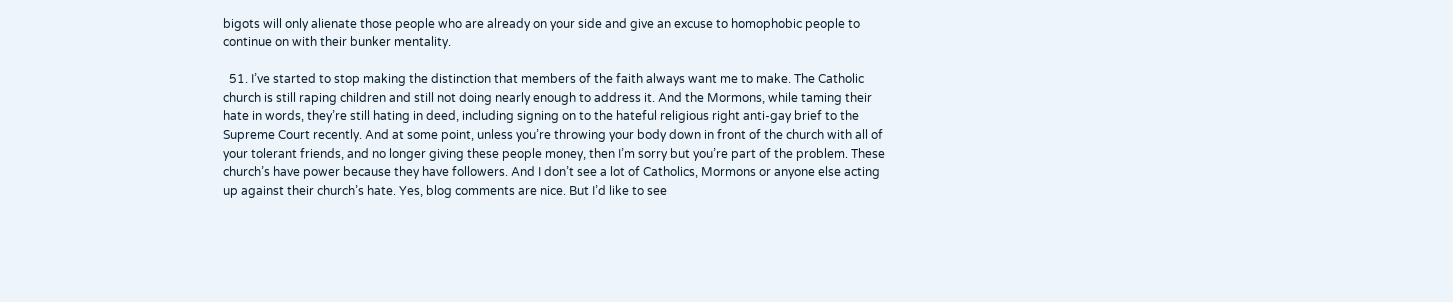bigots will only alienate those people who are already on your side and give an excuse to homophobic people to continue on with their bunker mentality.

  51. I’ve started to stop making the distinction that members of the faith always want me to make. The Catholic church is still raping children and still not doing nearly enough to address it. And the Mormons, while taming their hate in words, they’re still hating in deed, including signing on to the hateful religious right anti-gay brief to the Supreme Court recently. And at some point, unless you’re throwing your body down in front of the church with all of your tolerant friends, and no longer giving these people money, then I’m sorry but you’re part of the problem. These church’s have power because they have followers. And I don’t see a lot of Catholics, Mormons or anyone else acting up against their church’s hate. Yes, blog comments are nice. But I’d like to see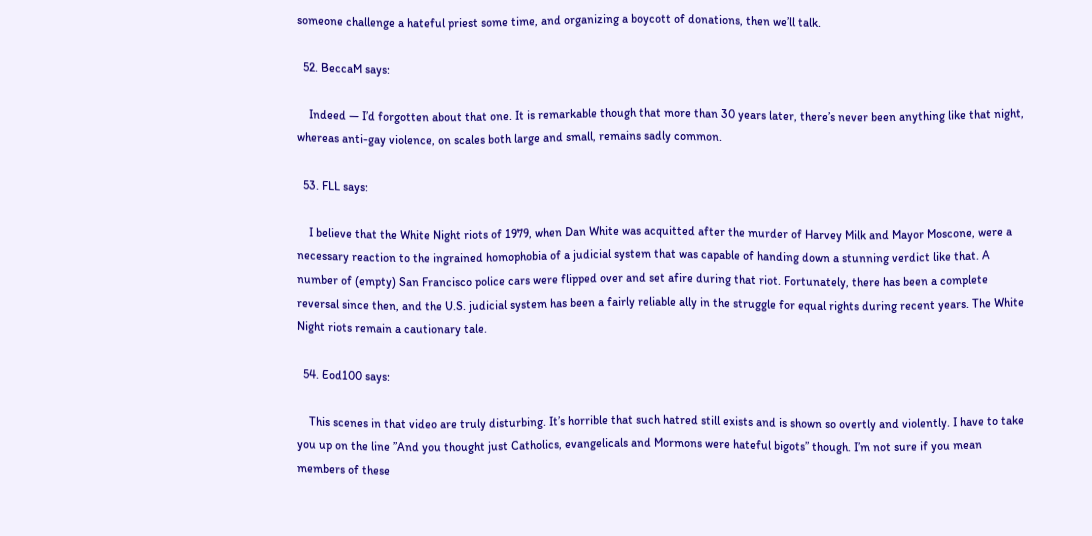someone challenge a hateful priest some time, and organizing a boycott of donations, then we’ll talk.

  52. BeccaM says:

    Indeed — I’d forgotten about that one. It is remarkable though that more than 30 years later, there’s never been anything like that night, whereas anti-gay violence, on scales both large and small, remains sadly common.

  53. FLL says:

    I believe that the White Night riots of 1979, when Dan White was acquitted after the murder of Harvey Milk and Mayor Moscone, were a necessary reaction to the ingrained homophobia of a judicial system that was capable of handing down a stunning verdict like that. A number of (empty) San Francisco police cars were flipped over and set afire during that riot. Fortunately, there has been a complete reversal since then, and the U.S. judicial system has been a fairly reliable ally in the struggle for equal rights during recent years. The White Night riots remain a cautionary tale.

  54. Eod100 says:

    This scenes in that video are truly disturbing. It’s horrible that such hatred still exists and is shown so overtly and violently. I have to take you up on the line ”And you thought just Catholics, evangelicals and Mormons were hateful bigots” though. I’m not sure if you mean members of these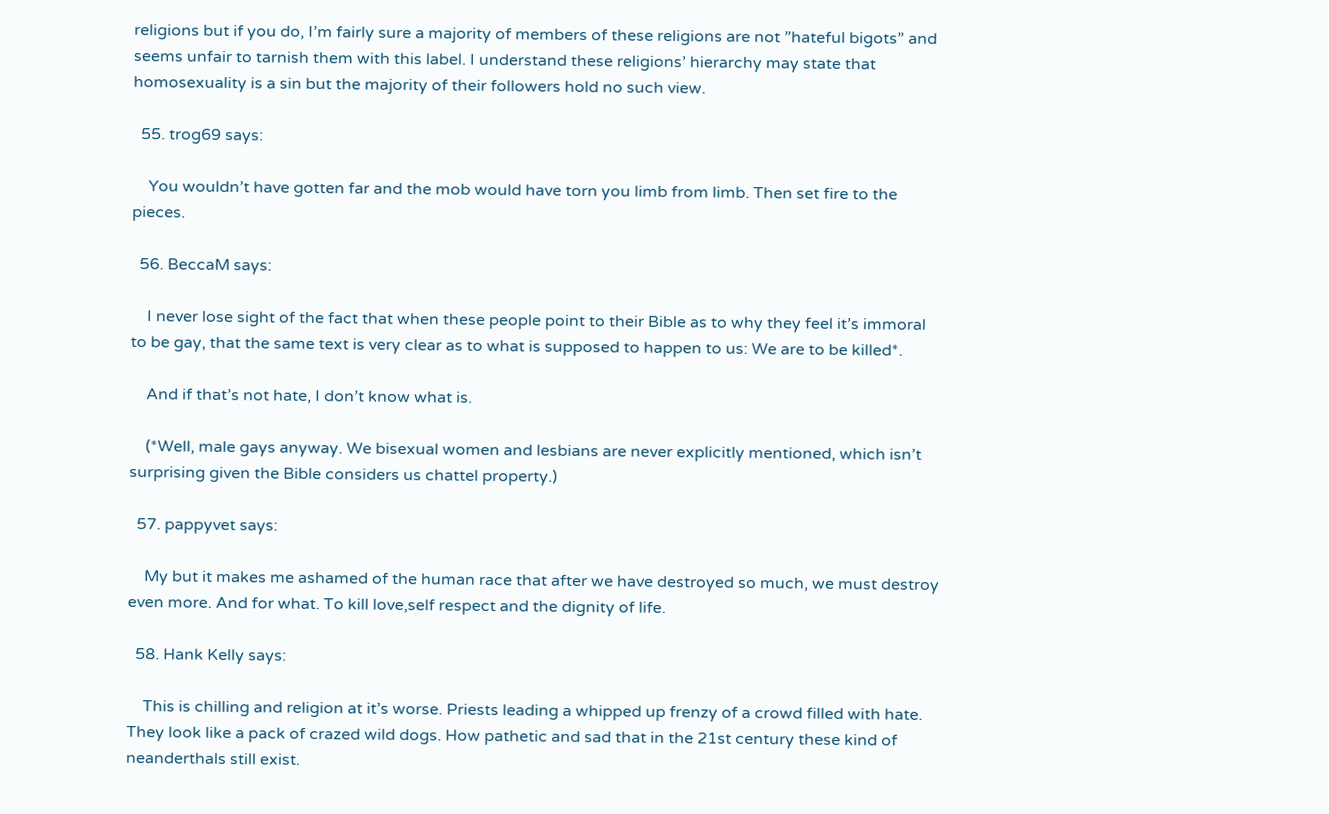religions but if you do, I’m fairly sure a majority of members of these religions are not ”hateful bigots” and seems unfair to tarnish them with this label. I understand these religions’ hierarchy may state that homosexuality is a sin but the majority of their followers hold no such view.

  55. trog69 says:

    You wouldn’t have gotten far and the mob would have torn you limb from limb. Then set fire to the pieces.

  56. BeccaM says:

    I never lose sight of the fact that when these people point to their Bible as to why they feel it’s immoral to be gay, that the same text is very clear as to what is supposed to happen to us: We are to be killed*.

    And if that’s not hate, I don’t know what is.

    (*Well, male gays anyway. We bisexual women and lesbians are never explicitly mentioned, which isn’t surprising given the Bible considers us chattel property.)

  57. pappyvet says:

    My but it makes me ashamed of the human race that after we have destroyed so much, we must destroy even more. And for what. To kill love,self respect and the dignity of life.

  58. Hank Kelly says:

    This is chilling and religion at it’s worse. Priests leading a whipped up frenzy of a crowd filled with hate. They look like a pack of crazed wild dogs. How pathetic and sad that in the 21st century these kind of neanderthals still exist.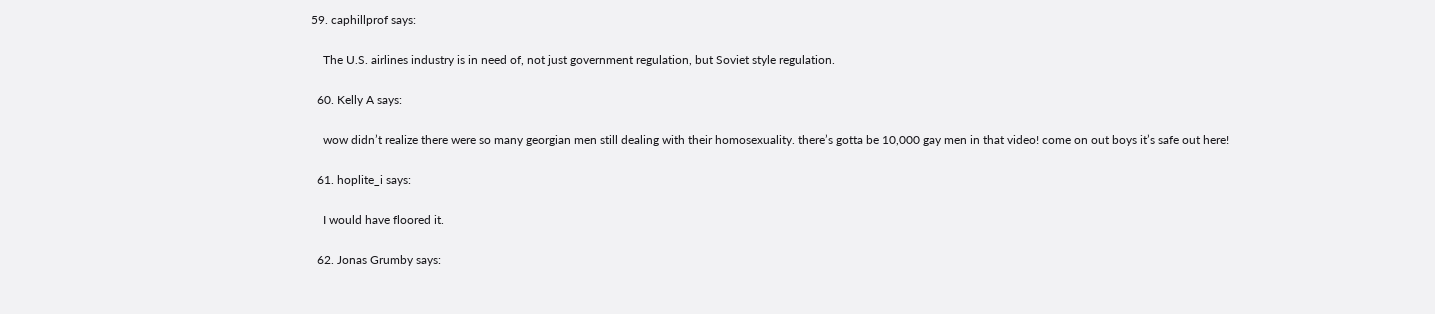59. caphillprof says:

    The U.S. airlines industry is in need of, not just government regulation, but Soviet style regulation.

  60. Kelly A says:

    wow didn’t realize there were so many georgian men still dealing with their homosexuality. there’s gotta be 10,000 gay men in that video! come on out boys it’s safe out here!

  61. hoplite_i says:

    I would have floored it.

  62. Jonas Grumby says: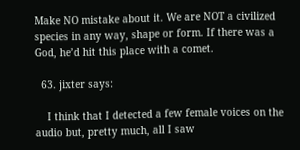Make NO mistake about it. We are NOT a civilized species in any way, shape or form. If there was a God, he’d hit this place with a comet.

  63. jixter says:

    I think that I detected a few female voices on the audio but, pretty much, all I saw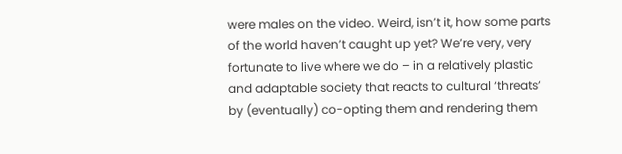were males on the video. Weird, isn’t it, how some parts of the world haven’t caught up yet? We’re very, very fortunate to live where we do – in a relatively plastic and adaptable society that reacts to cultural ‘threats’ by (eventually) co-opting them and rendering them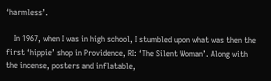‘harmless’.

    In 1967, when I was in high school, I stumbled upon what was then the first ‘hippie’ shop in Providence, RI: ‘The Silent Woman’. Along with the incense, posters and inflatable,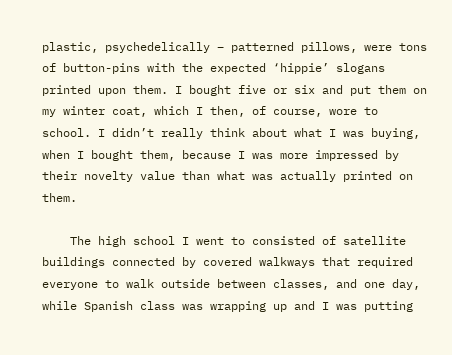plastic, psychedelically – patterned pillows, were tons of button-pins with the expected ‘hippie’ slogans printed upon them. I bought five or six and put them on my winter coat, which I then, of course, wore to school. I didn’t really think about what I was buying, when I bought them, because I was more impressed by their novelty value than what was actually printed on them.

    The high school I went to consisted of satellite buildings connected by covered walkways that required everyone to walk outside between classes, and one day, while Spanish class was wrapping up and I was putting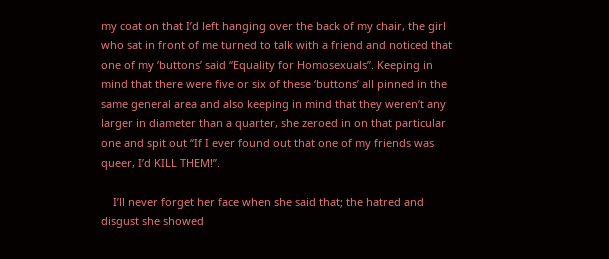my coat on that I’d left hanging over the back of my chair, the girl who sat in front of me turned to talk with a friend and noticed that one of my ‘buttons’ said “Equality for Homosexuals”. Keeping in mind that there were five or six of these ‘buttons’ all pinned in the same general area and also keeping in mind that they weren’t any larger in diameter than a quarter, she zeroed in on that particular one and spit out “If I ever found out that one of my friends was queer, I’d KILL THEM!”.

    I’ll never forget her face when she said that; the hatred and disgust she showed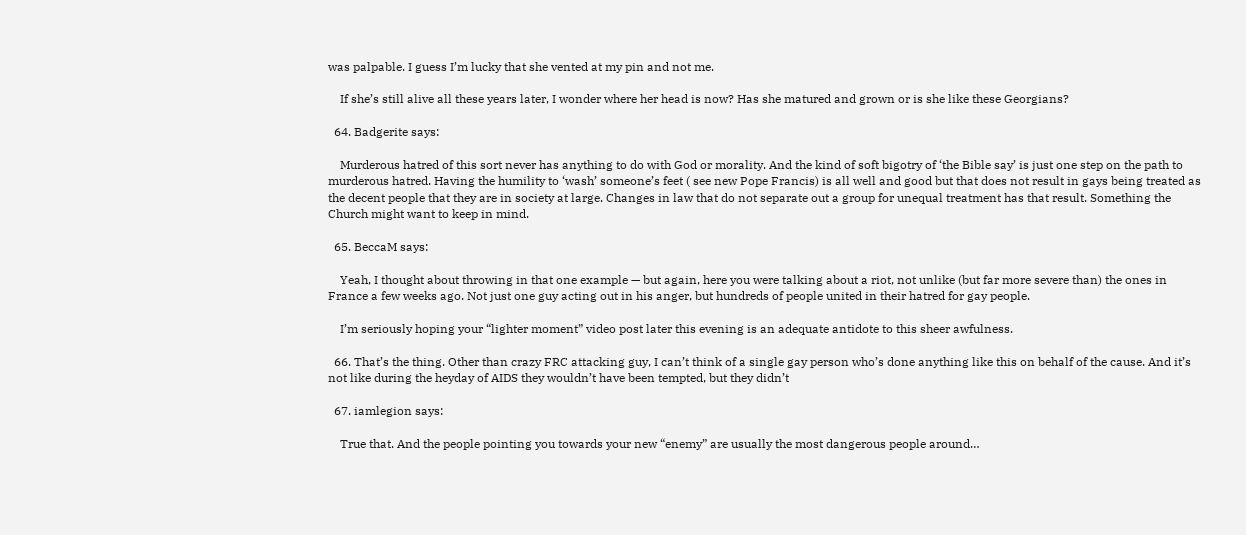was palpable. I guess I’m lucky that she vented at my pin and not me.

    If she’s still alive all these years later, I wonder where her head is now? Has she matured and grown or is she like these Georgians?

  64. Badgerite says:

    Murderous hatred of this sort never has anything to do with God or morality. And the kind of soft bigotry of ‘the Bible say’ is just one step on the path to murderous hatred. Having the humility to ‘wash’ someone’s feet ( see new Pope Francis) is all well and good but that does not result in gays being treated as the decent people that they are in society at large. Changes in law that do not separate out a group for unequal treatment has that result. Something the Church might want to keep in mind.

  65. BeccaM says:

    Yeah, I thought about throwing in that one example — but again, here you were talking about a riot, not unlike (but far more severe than) the ones in France a few weeks ago. Not just one guy acting out in his anger, but hundreds of people united in their hatred for gay people.

    I’m seriously hoping your “lighter moment” video post later this evening is an adequate antidote to this sheer awfulness.

  66. That’s the thing. Other than crazy FRC attacking guy, I can’t think of a single gay person who’s done anything like this on behalf of the cause. And it’s not like during the heyday of AIDS they wouldn’t have been tempted, but they didn’t

  67. iamlegion says:

    True that. And the people pointing you towards your new “enemy” are usually the most dangerous people around…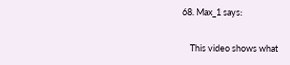68. Max_1 says:

    This video shows what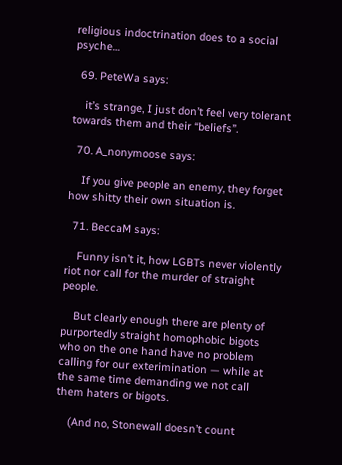religious indoctrination does to a social psyche…

  69. PeteWa says:

    it’s strange, I just don’t feel very tolerant towards them and their “beliefs”.

  70. A_nonymoose says:

    If you give people an enemy, they forget how shitty their own situation is.

  71. BeccaM says:

    Funny isn’t it, how LGBTs never violently riot nor call for the murder of straight people.

    But clearly enough there are plenty of purportedly straight homophobic bigots who on the one hand have no problem calling for our exterimination — while at the same time demanding we not call them haters or bigots.

    (And no, Stonewall doesn’t count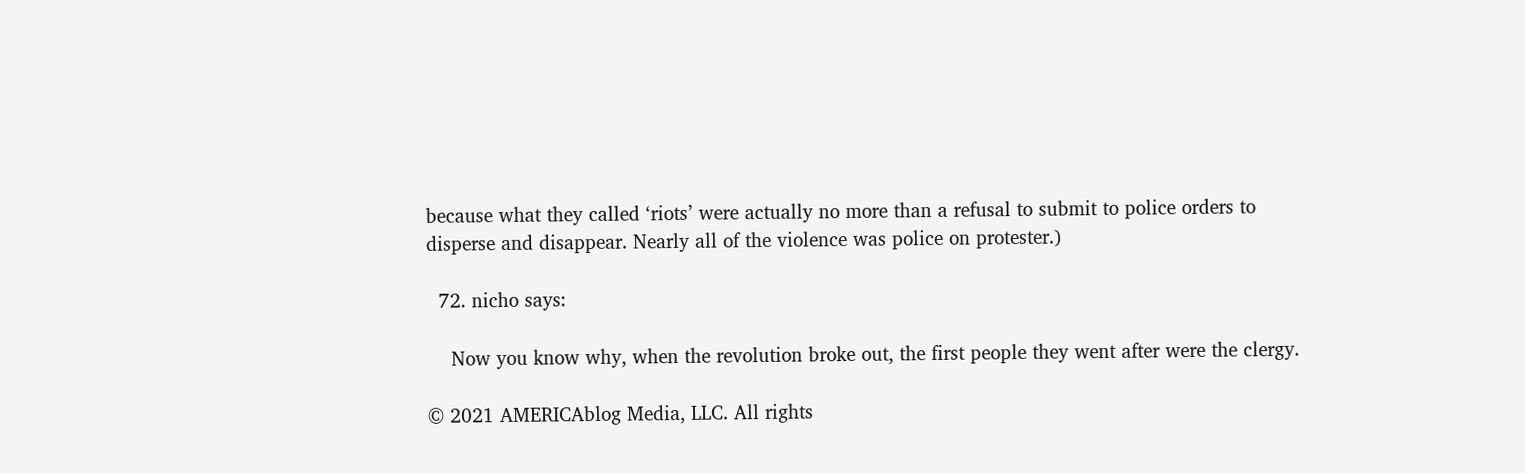because what they called ‘riots’ were actually no more than a refusal to submit to police orders to disperse and disappear. Nearly all of the violence was police on protester.)

  72. nicho says:

    Now you know why, when the revolution broke out, the first people they went after were the clergy.

© 2021 AMERICAblog Media, LLC. All rights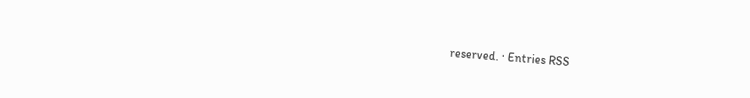reserved. · Entries RSS